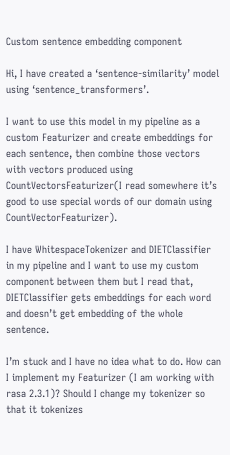Custom sentence embedding component

Hi, I have created a ‘sentence-similarity’ model using ‘sentence_transformers’.

I want to use this model in my pipeline as a custom Featurizer and create embeddings for each sentence, then combine those vectors with vectors produced using CountVectorsFeaturizer(I read somewhere it’s good to use special words of our domain using CountVectorFeaturizer).

I have WhitespaceTokenizer and DIETClassifier in my pipeline and I want to use my custom component between them but I read that, DIETClassifier gets embeddings for each word and doesn’t get embedding of the whole sentence.

I’m stuck and I have no idea what to do. How can I implement my Featurizer (I am working with rasa 2.3.1)? Should I change my tokenizer so that it tokenizes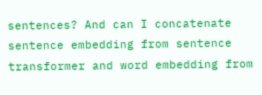sentences? And can I concatenate sentence embedding from sentence transformer and word embedding from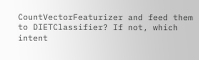CountVectorFeaturizer and feed them to DIETClassifier? If not, which intent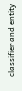classifier and entity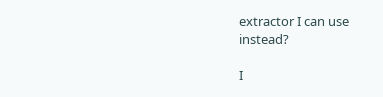extractor I can use instead?

I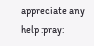appreciate any help :pray: